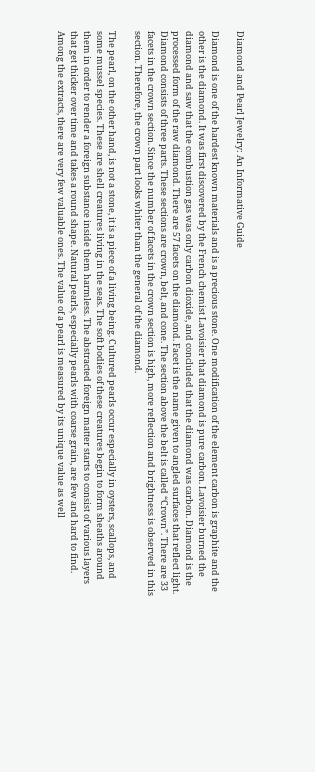Diamond and Pearl Jewelry: An Informative Guide

Diamond is one of the hardest known materials and is a precious stone. One modification of the element carbon is graphite and the other is the diamond. It was first discovered by the French chemist Lavoisier that diamond is pure carbon. Lavoisier burned the diamond and saw that the combustion gas was only carbon dioxide, and concluded that the diamond was carbon. Diamond is the processed form of the raw diamond. There are 57 facets on the diamond. Facet is the name given to angled surfaces that reflect light. Diamond consists of three parts. These sections are crown, belt, and cone. The section above the belt is called “Crown”. There are 33 facets in the crown section. Since the number of facets in the crown section is high, more reflection and brightness is observed in this section. Therefore, the crown part looks whiter than the general of the diamond.

The pearl, on the other hand, is not a stone, it is a piece of a living being. Cultured pearls occur especially in oysters, scallops, and some mussel species. These are shell creatures living in the seas. The soft bodies of these creatures begin to form sheaths around them in order to render a foreign substance inside them harmless. The abstracted foreign matter starts to consist of various layers that get thicker over time and takes a round shape. Natural pearls, especially pearls with coarse grain, are few and hard to find. Among the extracts, there are very few valuable ones. The value of a pearl is measured by its unique value as well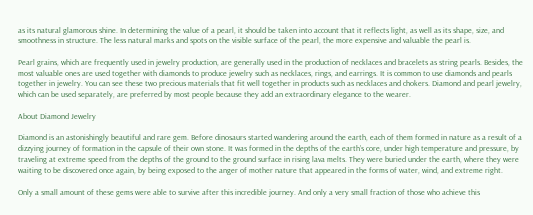as its natural glamorous shine. In determining the value of a pearl, it should be taken into account that it reflects light, as well as its shape, size, and smoothness in structure. The less natural marks and spots on the visible surface of the pearl, the more expensive and valuable the pearl is.

Pearl grains, which are frequently used in jewelry production, are generally used in the production of necklaces and bracelets as string pearls. Besides, the most valuable ones are used together with diamonds to produce jewelry such as necklaces, rings, and earrings. It is common to use diamonds and pearls together in jewelry. You can see these two precious materials that fit well together in products such as necklaces and chokers. Diamond and pearl jewelry, which can be used separately, are preferred by most people because they add an extraordinary elegance to the wearer.

About Diamond Jewelry

Diamond is an astonishingly beautiful and rare gem. Before dinosaurs started wandering around the earth, each of them formed in nature as a result of a dizzying journey of formation in the capsule of their own stone. It was formed in the depths of the earth’s core, under high temperature and pressure, by traveling at extreme speed from the depths of the ground to the ground surface in rising lava melts. They were buried under the earth, where they were waiting to be discovered once again, by being exposed to the anger of mother nature that appeared in the forms of water, wind, and extreme right.

Only a small amount of these gems were able to survive after this incredible journey. And only a very small fraction of those who achieve this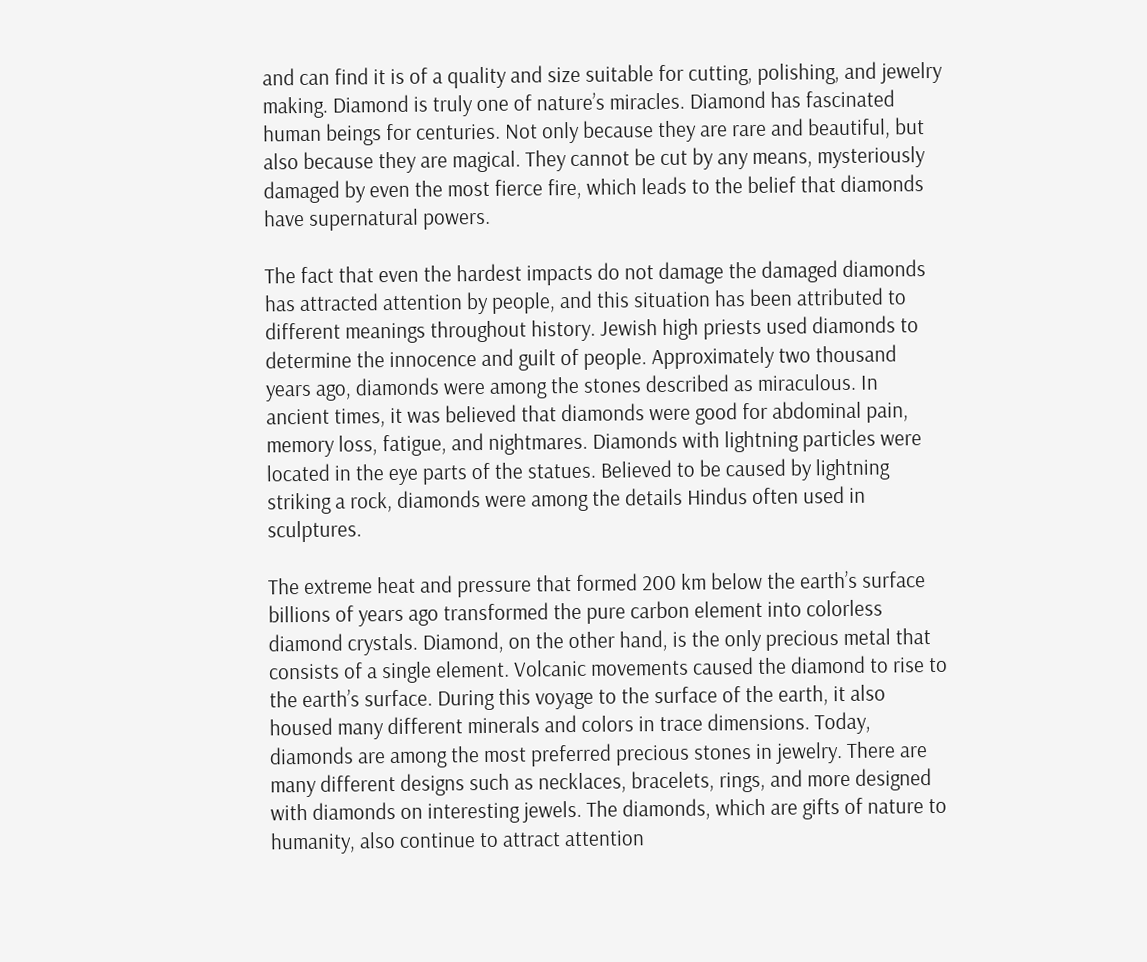and can find it is of a quality and size suitable for cutting, polishing, and jewelry making. Diamond is truly one of nature’s miracles. Diamond has fascinated human beings for centuries. Not only because they are rare and beautiful, but also because they are magical. They cannot be cut by any means, mysteriously damaged by even the most fierce fire, which leads to the belief that diamonds have supernatural powers.

The fact that even the hardest impacts do not damage the damaged diamonds has attracted attention by people, and this situation has been attributed to different meanings throughout history. Jewish high priests used diamonds to determine the innocence and guilt of people. Approximately two thousand years ago, diamonds were among the stones described as miraculous. In ancient times, it was believed that diamonds were good for abdominal pain, memory loss, fatigue, and nightmares. Diamonds with lightning particles were located in the eye parts of the statues. Believed to be caused by lightning striking a rock, diamonds were among the details Hindus often used in sculptures.

The extreme heat and pressure that formed 200 km below the earth’s surface billions of years ago transformed the pure carbon element into colorless diamond crystals. Diamond, on the other hand, is the only precious metal that consists of a single element. Volcanic movements caused the diamond to rise to the earth’s surface. During this voyage to the surface of the earth, it also housed many different minerals and colors in trace dimensions. Today, diamonds are among the most preferred precious stones in jewelry. There are many different designs such as necklaces, bracelets, rings, and more designed with diamonds on interesting jewels. The diamonds, which are gifts of nature to humanity, also continue to attract attention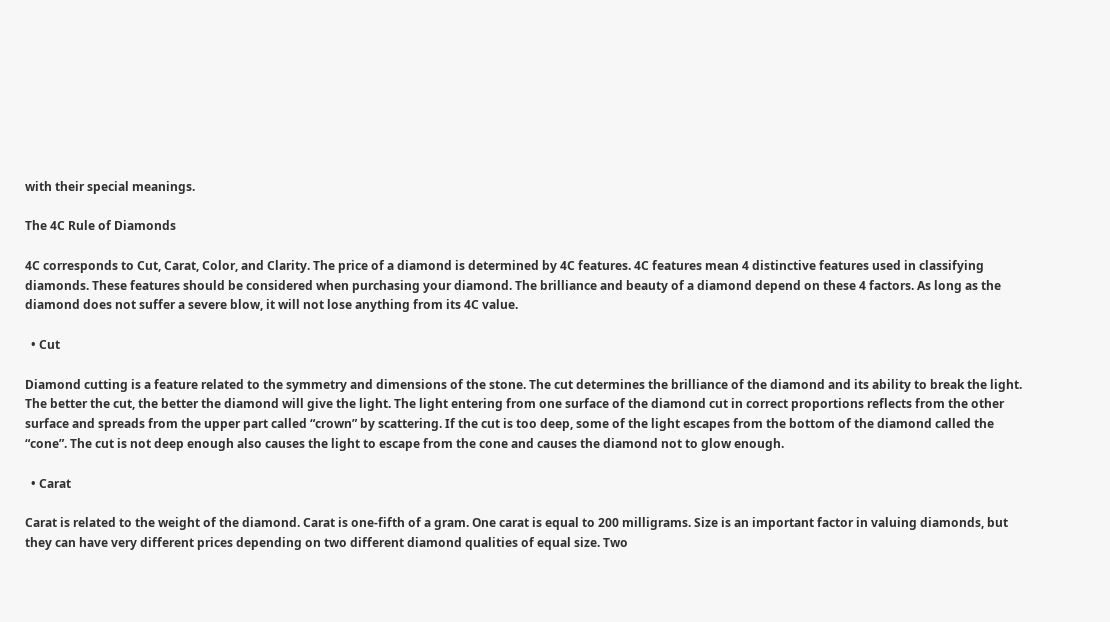with their special meanings.

The 4C Rule of Diamonds

4C corresponds to Cut, Carat, Color, and Clarity. The price of a diamond is determined by 4C features. 4C features mean 4 distinctive features used in classifying diamonds. These features should be considered when purchasing your diamond. The brilliance and beauty of a diamond depend on these 4 factors. As long as the diamond does not suffer a severe blow, it will not lose anything from its 4C value.

  • Cut

Diamond cutting is a feature related to the symmetry and dimensions of the stone. The cut determines the brilliance of the diamond and its ability to break the light. The better the cut, the better the diamond will give the light. The light entering from one surface of the diamond cut in correct proportions reflects from the other surface and spreads from the upper part called “crown” by scattering. If the cut is too deep, some of the light escapes from the bottom of the diamond called the “cone”. The cut is not deep enough also causes the light to escape from the cone and causes the diamond not to glow enough.

  • Carat

Carat is related to the weight of the diamond. Carat is one-fifth of a gram. One carat is equal to 200 milligrams. Size is an important factor in valuing diamonds, but they can have very different prices depending on two different diamond qualities of equal size. Two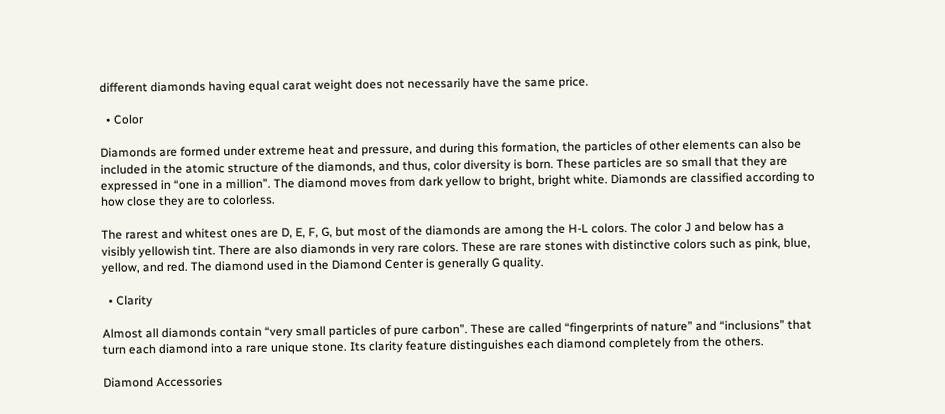different diamonds having equal carat weight does not necessarily have the same price.

  • Color

Diamonds are formed under extreme heat and pressure, and during this formation, the particles of other elements can also be included in the atomic structure of the diamonds, and thus, color diversity is born. These particles are so small that they are expressed in “one in a million”. The diamond moves from dark yellow to bright, bright white. Diamonds are classified according to how close they are to colorless.

The rarest and whitest ones are D, E, F, G, but most of the diamonds are among the H-L colors. The color J and below has a visibly yellowish tint. There are also diamonds in very rare colors. These are rare stones with distinctive colors such as pink, blue, yellow, and red. The diamond used in the Diamond Center is generally G quality.

  • Clarity

Almost all diamonds contain “very small particles of pure carbon”. These are called “fingerprints of nature” and “inclusions” that turn each diamond into a rare unique stone. Its clarity feature distinguishes each diamond completely from the others.

Diamond Accessories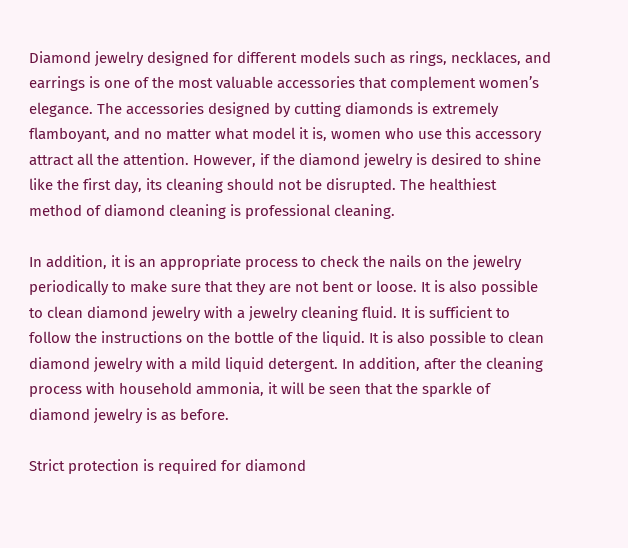Diamond jewelry designed for different models such as rings, necklaces, and earrings is one of the most valuable accessories that complement women’s elegance. The accessories designed by cutting diamonds is extremely flamboyant, and no matter what model it is, women who use this accessory attract all the attention. However, if the diamond jewelry is desired to shine like the first day, its cleaning should not be disrupted. The healthiest method of diamond cleaning is professional cleaning.

In addition, it is an appropriate process to check the nails on the jewelry periodically to make sure that they are not bent or loose. It is also possible to clean diamond jewelry with a jewelry cleaning fluid. It is sufficient to follow the instructions on the bottle of the liquid. It is also possible to clean diamond jewelry with a mild liquid detergent. In addition, after the cleaning process with household ammonia, it will be seen that the sparkle of diamond jewelry is as before.

Strict protection is required for diamond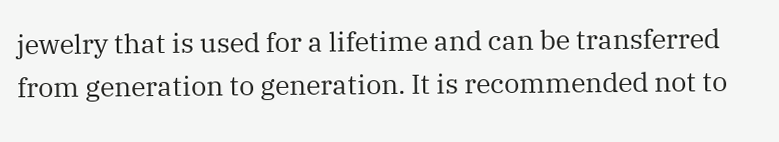jewelry that is used for a lifetime and can be transferred from generation to generation. It is recommended not to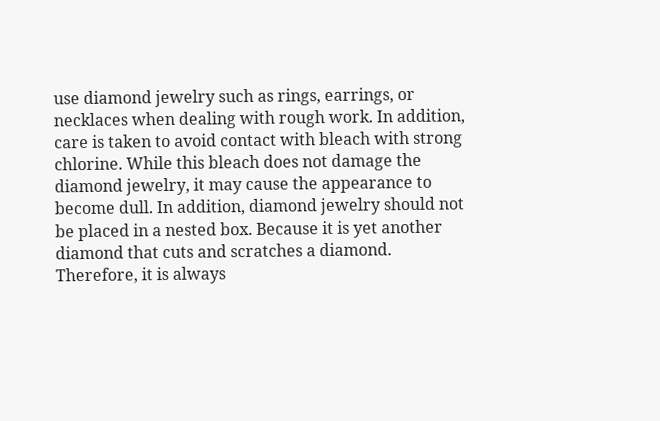use diamond jewelry such as rings, earrings, or necklaces when dealing with rough work. In addition, care is taken to avoid contact with bleach with strong chlorine. While this bleach does not damage the diamond jewelry, it may cause the appearance to become dull. In addition, diamond jewelry should not be placed in a nested box. Because it is yet another diamond that cuts and scratches a diamond. Therefore, it is always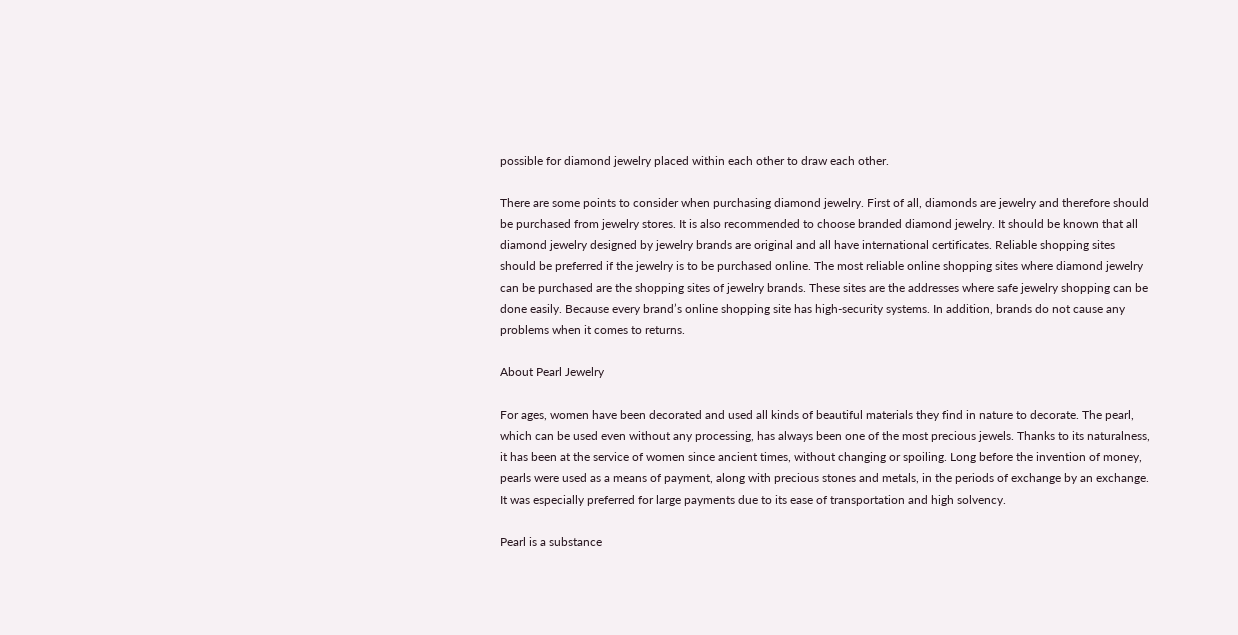possible for diamond jewelry placed within each other to draw each other.

There are some points to consider when purchasing diamond jewelry. First of all, diamonds are jewelry and therefore should be purchased from jewelry stores. It is also recommended to choose branded diamond jewelry. It should be known that all diamond jewelry designed by jewelry brands are original and all have international certificates. Reliable shopping sites should be preferred if the jewelry is to be purchased online. The most reliable online shopping sites where diamond jewelry can be purchased are the shopping sites of jewelry brands. These sites are the addresses where safe jewelry shopping can be done easily. Because every brand’s online shopping site has high-security systems. In addition, brands do not cause any problems when it comes to returns.

About Pearl Jewelry

For ages, women have been decorated and used all kinds of beautiful materials they find in nature to decorate. The pearl, which can be used even without any processing, has always been one of the most precious jewels. Thanks to its naturalness, it has been at the service of women since ancient times, without changing or spoiling. Long before the invention of money, pearls were used as a means of payment, along with precious stones and metals, in the periods of exchange by an exchange. It was especially preferred for large payments due to its ease of transportation and high solvency.

Pearl is a substance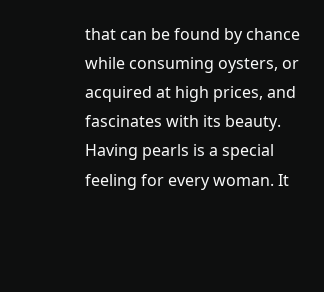that can be found by chance while consuming oysters, or acquired at high prices, and fascinates with its beauty. Having pearls is a special feeling for every woman. It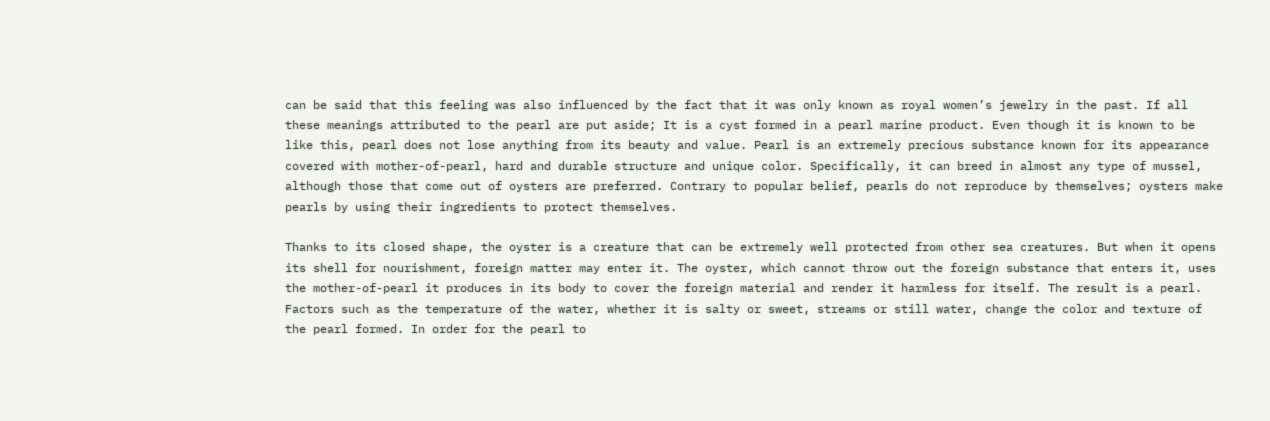can be said that this feeling was also influenced by the fact that it was only known as royal women’s jewelry in the past. If all these meanings attributed to the pearl are put aside; It is a cyst formed in a pearl marine product. Even though it is known to be like this, pearl does not lose anything from its beauty and value. Pearl is an extremely precious substance known for its appearance covered with mother-of-pearl, hard and durable structure and unique color. Specifically, it can breed in almost any type of mussel, although those that come out of oysters are preferred. Contrary to popular belief, pearls do not reproduce by themselves; oysters make pearls by using their ingredients to protect themselves.

Thanks to its closed shape, the oyster is a creature that can be extremely well protected from other sea creatures. But when it opens its shell for nourishment, foreign matter may enter it. The oyster, which cannot throw out the foreign substance that enters it, uses the mother-of-pearl it produces in its body to cover the foreign material and render it harmless for itself. The result is a pearl. Factors such as the temperature of the water, whether it is salty or sweet, streams or still water, change the color and texture of the pearl formed. In order for the pearl to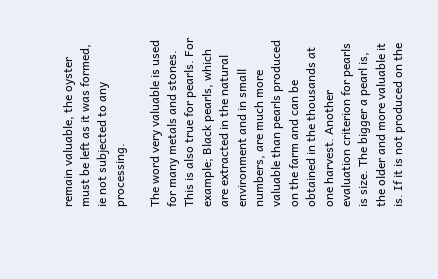remain valuable, the oyster must be left as it was formed, ie not subjected to any processing.

The word very valuable is used for many metals and stones. This is also true for pearls. For example; Black pearls, which are extracted in the natural environment and in small numbers, are much more valuable than pearls produced on the farm and can be obtained in the thousands at one harvest. Another evaluation criterion for pearls is size. The bigger a pearl is, the older and more valuable it is. If it is not produced on the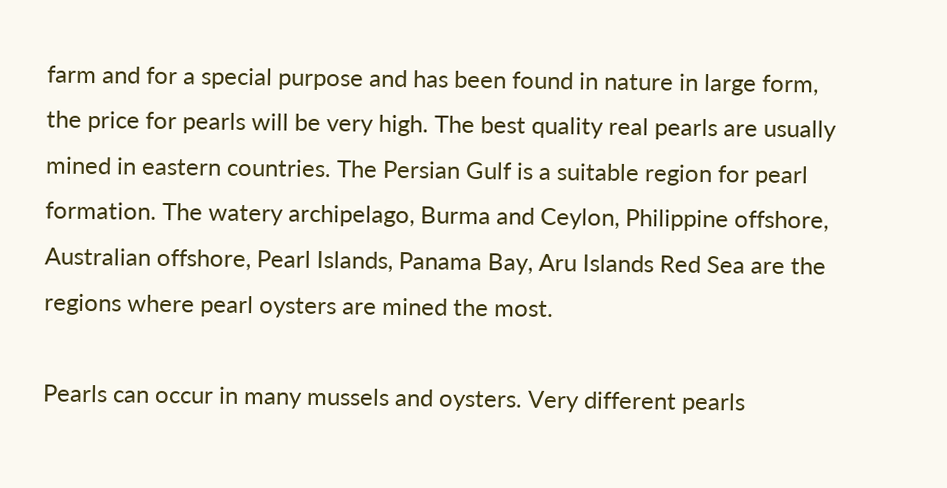farm and for a special purpose and has been found in nature in large form, the price for pearls will be very high. The best quality real pearls are usually mined in eastern countries. The Persian Gulf is a suitable region for pearl formation. The watery archipelago, Burma and Ceylon, Philippine offshore, Australian offshore, Pearl Islands, Panama Bay, Aru Islands Red Sea are the regions where pearl oysters are mined the most.

Pearls can occur in many mussels and oysters. Very different pearls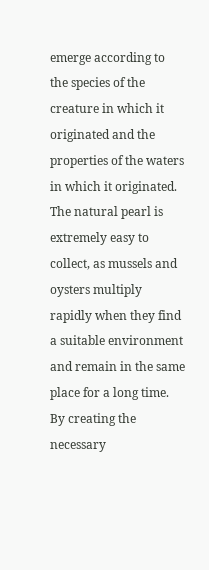emerge according to the species of the creature in which it originated and the properties of the waters in which it originated. The natural pearl is extremely easy to collect, as mussels and oysters multiply rapidly when they find a suitable environment and remain in the same place for a long time. By creating the necessary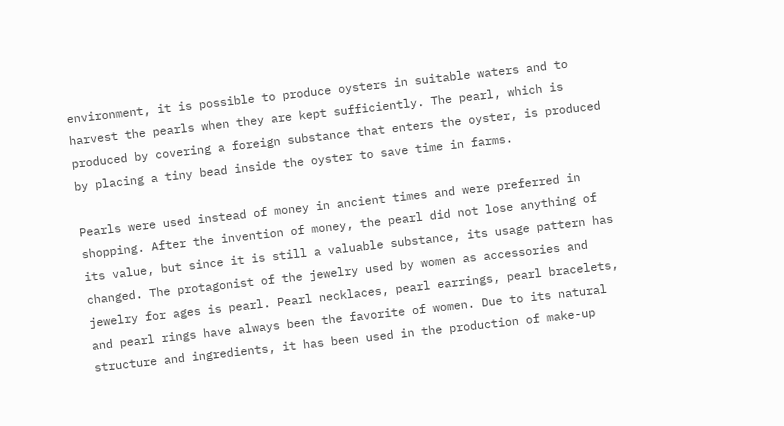environment, it is possible to produce oysters in suitable waters and to harvest the pearls when they are kept sufficiently. The pearl, which is produced by covering a foreign substance that enters the oyster, is produced by placing a tiny bead inside the oyster to save time in farms.

Pearls were used instead of money in ancient times and were preferred in shopping. After the invention of money, the pearl did not lose anything of its value, but since it is still a valuable substance, its usage pattern has changed. The protagonist of the jewelry used by women as accessories and jewelry for ages is pearl. Pearl necklaces, pearl earrings, pearl bracelets, and pearl rings have always been the favorite of women. Due to its natural structure and ingredients, it has been used in the production of make-up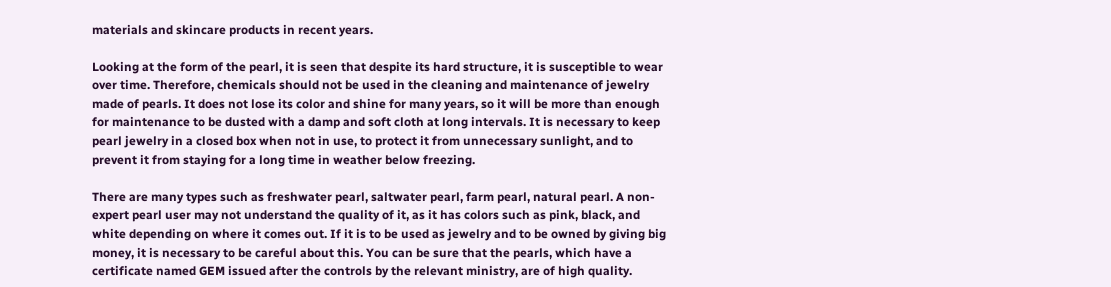materials and skincare products in recent years.

Looking at the form of the pearl, it is seen that despite its hard structure, it is susceptible to wear over time. Therefore, chemicals should not be used in the cleaning and maintenance of jewelry made of pearls. It does not lose its color and shine for many years, so it will be more than enough for maintenance to be dusted with a damp and soft cloth at long intervals. It is necessary to keep pearl jewelry in a closed box when not in use, to protect it from unnecessary sunlight, and to prevent it from staying for a long time in weather below freezing.

There are many types such as freshwater pearl, saltwater pearl, farm pearl, natural pearl. A non-expert pearl user may not understand the quality of it, as it has colors such as pink, black, and white depending on where it comes out. If it is to be used as jewelry and to be owned by giving big money, it is necessary to be careful about this. You can be sure that the pearls, which have a certificate named GEM issued after the controls by the relevant ministry, are of high quality.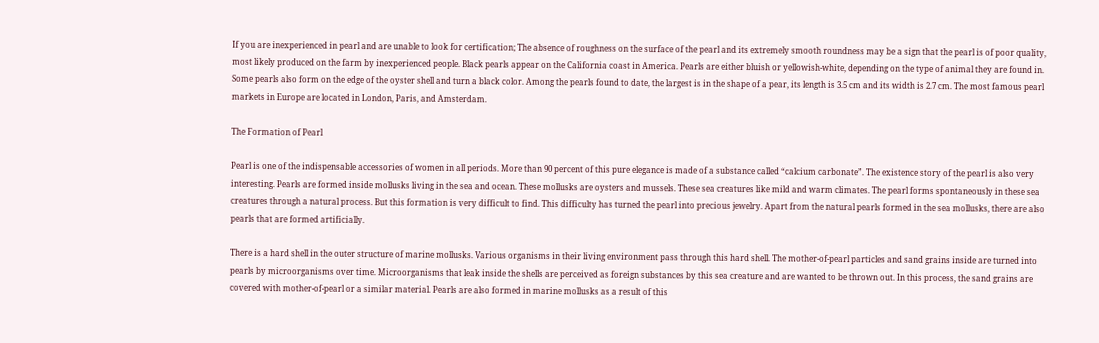If you are inexperienced in pearl and are unable to look for certification; The absence of roughness on the surface of the pearl and its extremely smooth roundness may be a sign that the pearl is of poor quality, most likely produced on the farm by inexperienced people. Black pearls appear on the California coast in America. Pearls are either bluish or yellowish-white, depending on the type of animal they are found in. Some pearls also form on the edge of the oyster shell and turn a black color. Among the pearls found to date, the largest is in the shape of a pear, its length is 3.5 cm and its width is 2.7 cm. The most famous pearl markets in Europe are located in London, Paris, and Amsterdam.

The Formation of Pearl

Pearl is one of the indispensable accessories of women in all periods. More than 90 percent of this pure elegance is made of a substance called “calcium carbonate”. The existence story of the pearl is also very interesting. Pearls are formed inside mollusks living in the sea and ocean. These mollusks are oysters and mussels. These sea creatures like mild and warm climates. The pearl forms spontaneously in these sea creatures through a natural process. But this formation is very difficult to find. This difficulty has turned the pearl into precious jewelry. Apart from the natural pearls formed in the sea mollusks, there are also pearls that are formed artificially.

There is a hard shell in the outer structure of marine mollusks. Various organisms in their living environment pass through this hard shell. The mother-of-pearl particles and sand grains inside are turned into pearls by microorganisms over time. Microorganisms that leak inside the shells are perceived as foreign substances by this sea creature and are wanted to be thrown out. In this process, the sand grains are covered with mother-of-pearl or a similar material. Pearls are also formed in marine mollusks as a result of this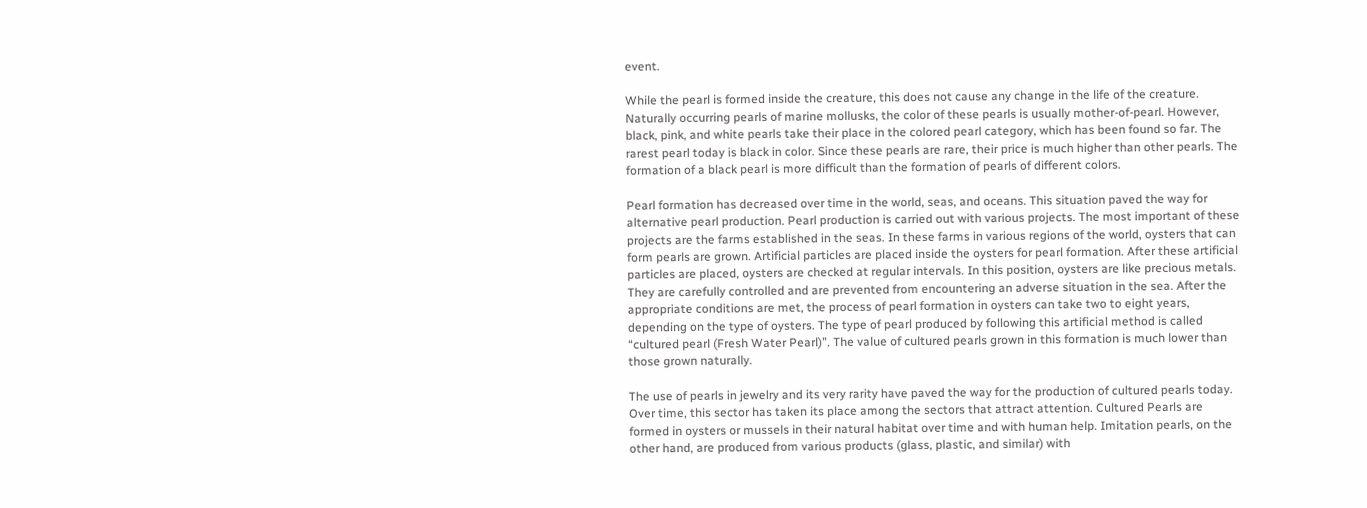event.

While the pearl is formed inside the creature, this does not cause any change in the life of the creature. Naturally occurring pearls of marine mollusks, the color of these pearls is usually mother-of-pearl. However, black, pink, and white pearls take their place in the colored pearl category, which has been found so far. The rarest pearl today is black in color. Since these pearls are rare, their price is much higher than other pearls. The formation of a black pearl is more difficult than the formation of pearls of different colors.

Pearl formation has decreased over time in the world, seas, and oceans. This situation paved the way for alternative pearl production. Pearl production is carried out with various projects. The most important of these projects are the farms established in the seas. In these farms in various regions of the world, oysters that can form pearls are grown. Artificial particles are placed inside the oysters for pearl formation. After these artificial particles are placed, oysters are checked at regular intervals. In this position, oysters are like precious metals. They are carefully controlled and are prevented from encountering an adverse situation in the sea. After the appropriate conditions are met, the process of pearl formation in oysters can take two to eight years, depending on the type of oysters. The type of pearl produced by following this artificial method is called “cultured pearl (Fresh Water Pearl)”. The value of cultured pearls grown in this formation is much lower than those grown naturally.

The use of pearls in jewelry and its very rarity have paved the way for the production of cultured pearls today. Over time, this sector has taken its place among the sectors that attract attention. Cultured Pearls are formed in oysters or mussels in their natural habitat over time and with human help. Imitation pearls, on the other hand, are produced from various products (glass, plastic, and similar) with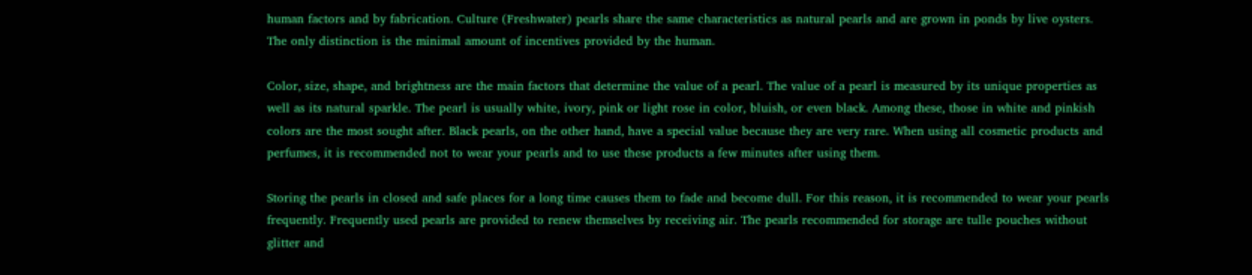human factors and by fabrication. Culture (Freshwater) pearls share the same characteristics as natural pearls and are grown in ponds by live oysters. The only distinction is the minimal amount of incentives provided by the human.

Color, size, shape, and brightness are the main factors that determine the value of a pearl. The value of a pearl is measured by its unique properties as well as its natural sparkle. The pearl is usually white, ivory, pink or light rose in color, bluish, or even black. Among these, those in white and pinkish colors are the most sought after. Black pearls, on the other hand, have a special value because they are very rare. When using all cosmetic products and perfumes, it is recommended not to wear your pearls and to use these products a few minutes after using them.

Storing the pearls in closed and safe places for a long time causes them to fade and become dull. For this reason, it is recommended to wear your pearls frequently. Frequently used pearls are provided to renew themselves by receiving air. The pearls recommended for storage are tulle pouches without glitter and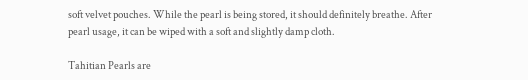soft velvet pouches. While the pearl is being stored, it should definitely breathe. After pearl usage, it can be wiped with a soft and slightly damp cloth.

Tahitian Pearls are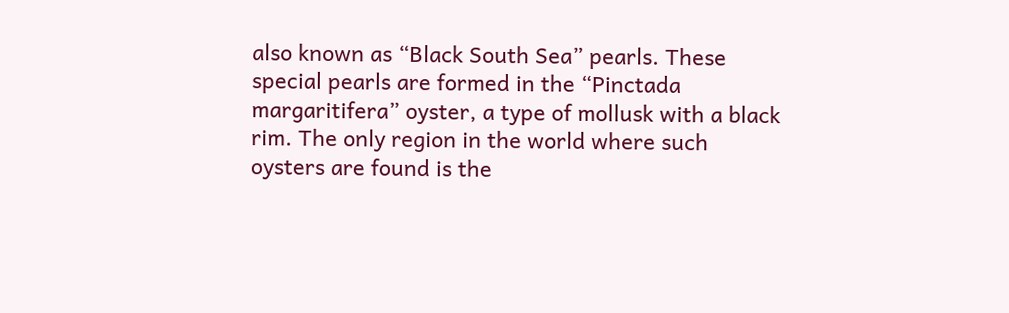also known as “Black South Sea” pearls. These special pearls are formed in the “Pinctada margaritifera” oyster, a type of mollusk with a black rim. The only region in the world where such oysters are found is the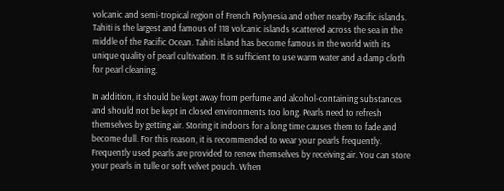volcanic and semi-tropical region of French Polynesia and other nearby Pacific islands. Tahiti is the largest and famous of 118 volcanic islands scattered across the sea in the middle of the Pacific Ocean. Tahiti island has become famous in the world with its unique quality of pearl cultivation. It is sufficient to use warm water and a damp cloth for pearl cleaning.

In addition, it should be kept away from perfume and alcohol-containing substances and should not be kept in closed environments too long. Pearls need to refresh themselves by getting air. Storing it indoors for a long time causes them to fade and become dull. For this reason, it is recommended to wear your pearls frequently. Frequently used pearls are provided to renew themselves by receiving air. You can store your pearls in tulle or soft velvet pouch. When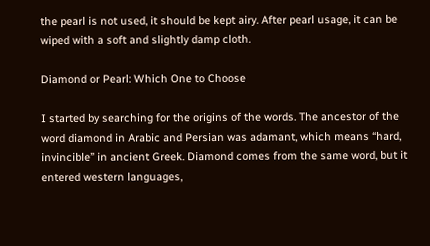the pearl is not used, it should be kept airy. After pearl usage, it can be wiped with a soft and slightly damp cloth.

Diamond or Pearl: Which One to Choose

I started by searching for the origins of the words. The ancestor of the word diamond in Arabic and Persian was adamant, which means “hard, invincible” in ancient Greek. Diamond comes from the same word, but it entered western languages,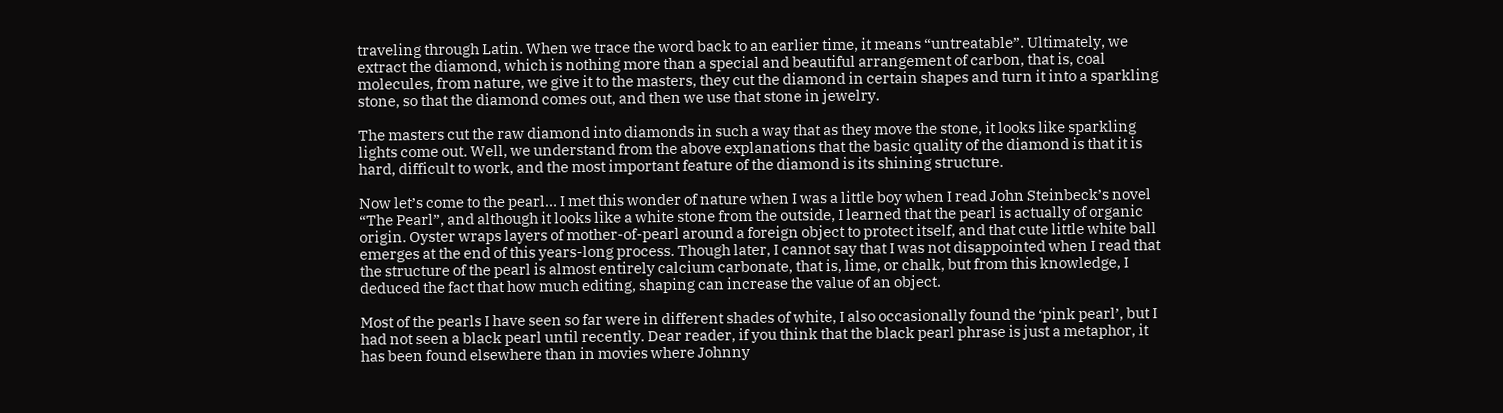traveling through Latin. When we trace the word back to an earlier time, it means “untreatable”. Ultimately, we extract the diamond, which is nothing more than a special and beautiful arrangement of carbon, that is, coal molecules, from nature, we give it to the masters, they cut the diamond in certain shapes and turn it into a sparkling stone, so that the diamond comes out, and then we use that stone in jewelry.

The masters cut the raw diamond into diamonds in such a way that as they move the stone, it looks like sparkling lights come out. Well, we understand from the above explanations that the basic quality of the diamond is that it is hard, difficult to work, and the most important feature of the diamond is its shining structure.

Now let’s come to the pearl… I met this wonder of nature when I was a little boy when I read John Steinbeck’s novel “The Pearl”, and although it looks like a white stone from the outside, I learned that the pearl is actually of organic origin. Oyster wraps layers of mother-of-pearl around a foreign object to protect itself, and that cute little white ball emerges at the end of this years-long process. Though later, I cannot say that I was not disappointed when I read that the structure of the pearl is almost entirely calcium carbonate, that is, lime, or chalk, but from this knowledge, I deduced the fact that how much editing, shaping can increase the value of an object.

Most of the pearls I have seen so far were in different shades of white, I also occasionally found the ‘pink pearl’, but I had not seen a black pearl until recently. Dear reader, if you think that the black pearl phrase is just a metaphor, it has been found elsewhere than in movies where Johnny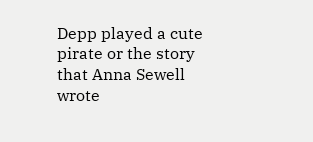Depp played a cute pirate or the story that Anna Sewell wrote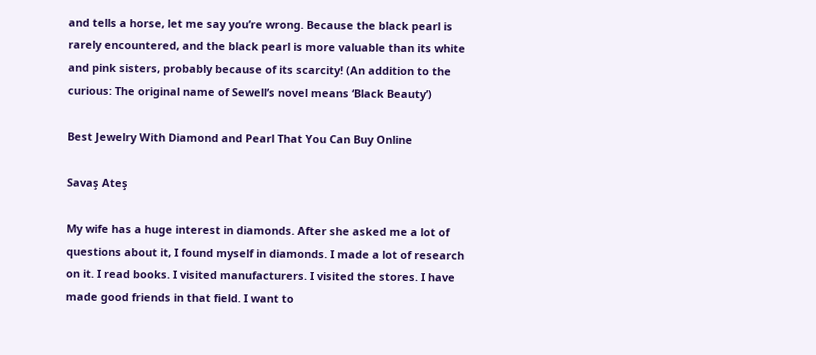and tells a horse, let me say you’re wrong. Because the black pearl is rarely encountered, and the black pearl is more valuable than its white and pink sisters, probably because of its scarcity! (An addition to the curious: The original name of Sewell’s novel means ‘Black Beauty’)

Best Jewelry With Diamond and Pearl That You Can Buy Online

Savaş Ateş

My wife has a huge interest in diamonds. After she asked me a lot of questions about it, I found myself in diamonds. I made a lot of research on it. I read books. I visited manufacturers. I visited the stores. I have made good friends in that field. I want to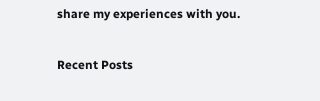share my experiences with you.

Recent Posts